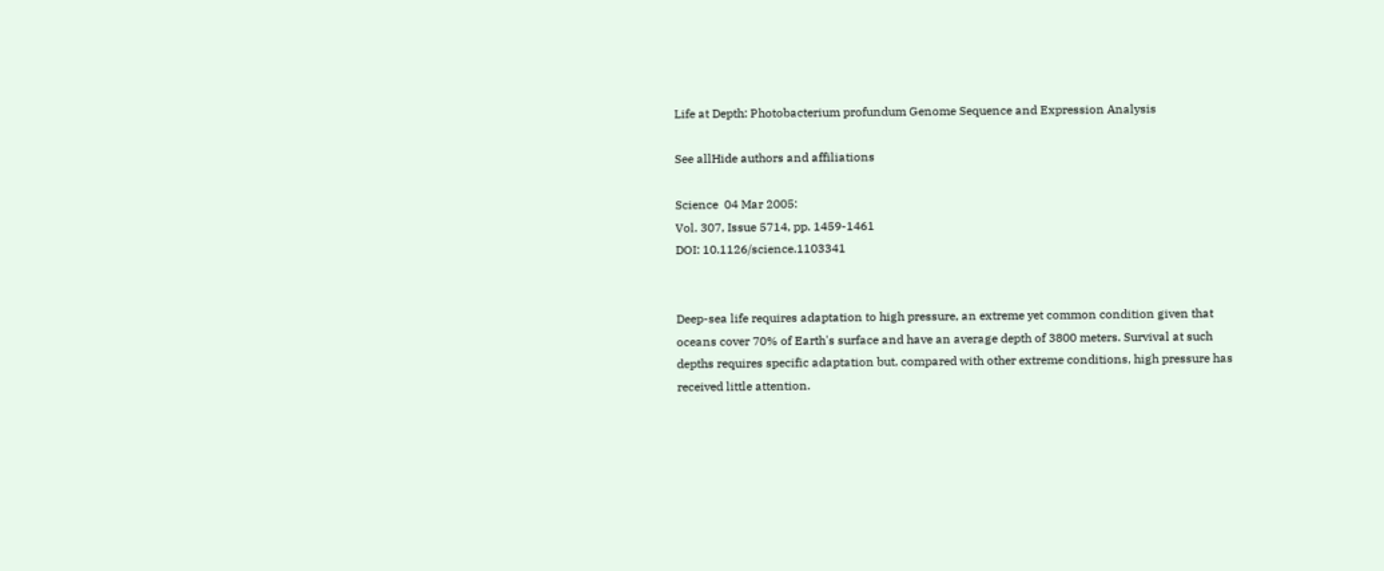Life at Depth: Photobacterium profundum Genome Sequence and Expression Analysis

See allHide authors and affiliations

Science  04 Mar 2005:
Vol. 307, Issue 5714, pp. 1459-1461
DOI: 10.1126/science.1103341


Deep-sea life requires adaptation to high pressure, an extreme yet common condition given that oceans cover 70% of Earth's surface and have an average depth of 3800 meters. Survival at such depths requires specific adaptation but, compared with other extreme conditions, high pressure has received little attention.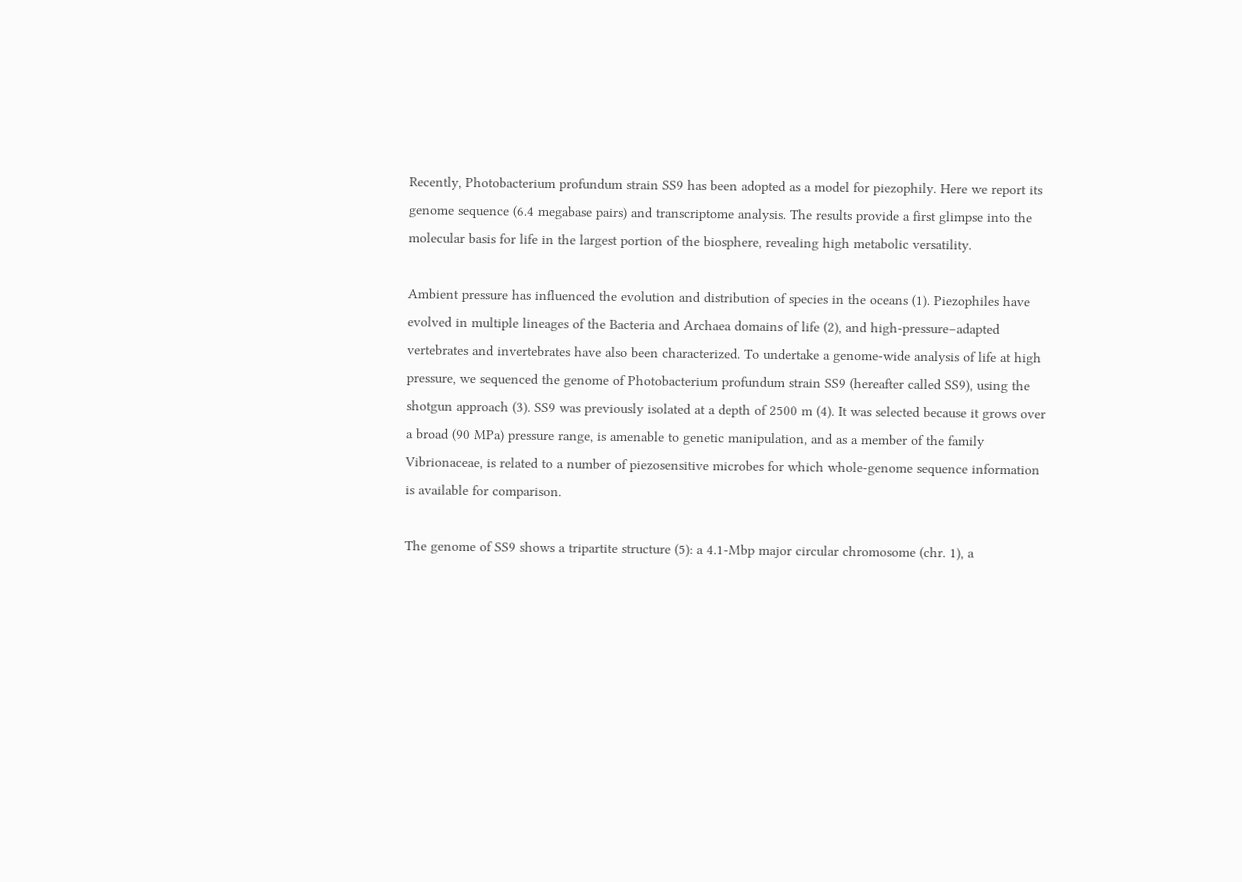Recently, Photobacterium profundum strain SS9 has been adopted as a model for piezophily. Here we report its genome sequence (6.4 megabase pairs) and transcriptome analysis. The results provide a first glimpse into the molecular basis for life in the largest portion of the biosphere, revealing high metabolic versatility.

Ambient pressure has influenced the evolution and distribution of species in the oceans (1). Piezophiles have evolved in multiple lineages of the Bacteria and Archaea domains of life (2), and high-pressure–adapted vertebrates and invertebrates have also been characterized. To undertake a genome-wide analysis of life at high pressure, we sequenced the genome of Photobacterium profundum strain SS9 (hereafter called SS9), using the shotgun approach (3). SS9 was previously isolated at a depth of 2500 m (4). It was selected because it grows over a broad (90 MPa) pressure range, is amenable to genetic manipulation, and as a member of the family Vibrionaceae, is related to a number of piezosensitive microbes for which whole-genome sequence information is available for comparison.

The genome of SS9 shows a tripartite structure (5): a 4.1-Mbp major circular chromosome (chr. 1), a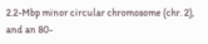2.2-Mbp minor circular chromosome (chr. 2), and an 80-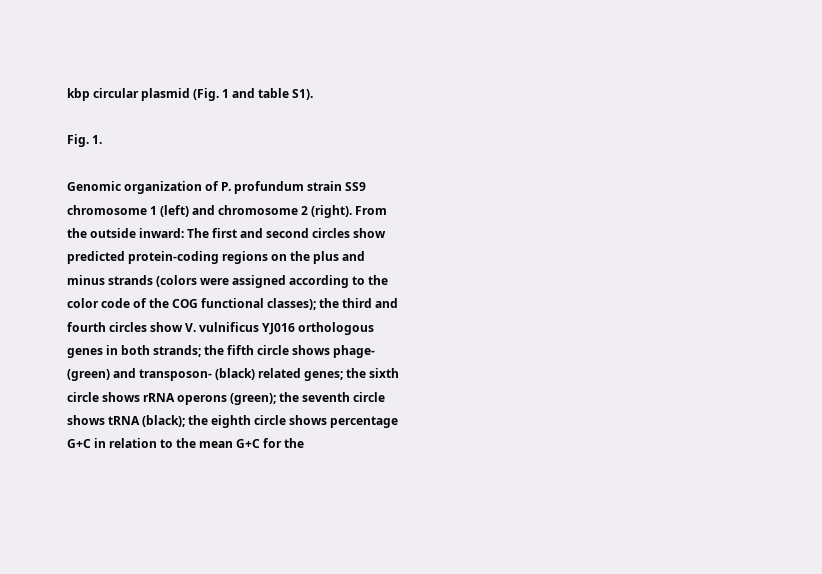kbp circular plasmid (Fig. 1 and table S1).

Fig. 1.

Genomic organization of P. profundum strain SS9 chromosome 1 (left) and chromosome 2 (right). From the outside inward: The first and second circles show predicted protein-coding regions on the plus and minus strands (colors were assigned according to the color code of the COG functional classes); the third and fourth circles show V. vulnificus YJ016 orthologous genes in both strands; the fifth circle shows phage- (green) and transposon- (black) related genes; the sixth circle shows rRNA operons (green); the seventh circle shows tRNA (black); the eighth circle shows percentage G+C in relation to the mean G+C for the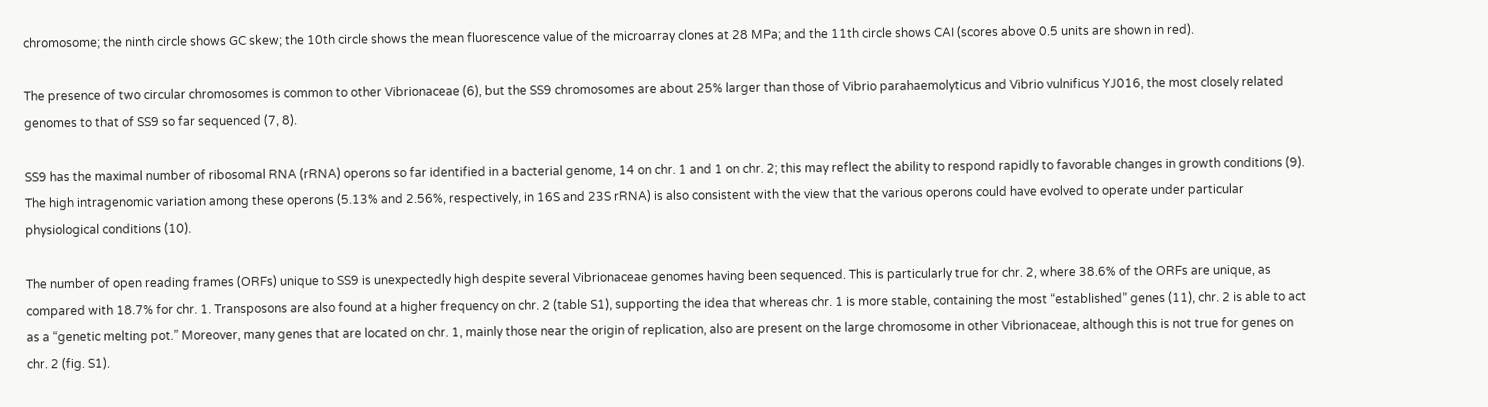chromosome; the ninth circle shows GC skew; the 10th circle shows the mean fluorescence value of the microarray clones at 28 MPa; and the 11th circle shows CAI (scores above 0.5 units are shown in red).

The presence of two circular chromosomes is common to other Vibrionaceae (6), but the SS9 chromosomes are about 25% larger than those of Vibrio parahaemolyticus and Vibrio vulnificus YJ016, the most closely related genomes to that of SS9 so far sequenced (7, 8).

SS9 has the maximal number of ribosomal RNA (rRNA) operons so far identified in a bacterial genome, 14 on chr. 1 and 1 on chr. 2; this may reflect the ability to respond rapidly to favorable changes in growth conditions (9). The high intragenomic variation among these operons (5.13% and 2.56%, respectively, in 16S and 23S rRNA) is also consistent with the view that the various operons could have evolved to operate under particular physiological conditions (10).

The number of open reading frames (ORFs) unique to SS9 is unexpectedly high despite several Vibrionaceae genomes having been sequenced. This is particularly true for chr. 2, where 38.6% of the ORFs are unique, as compared with 18.7% for chr. 1. Transposons are also found at a higher frequency on chr. 2 (table S1), supporting the idea that whereas chr. 1 is more stable, containing the most “established” genes (11), chr. 2 is able to act as a “genetic melting pot.” Moreover, many genes that are located on chr. 1, mainly those near the origin of replication, also are present on the large chromosome in other Vibrionaceae, although this is not true for genes on chr. 2 (fig. S1).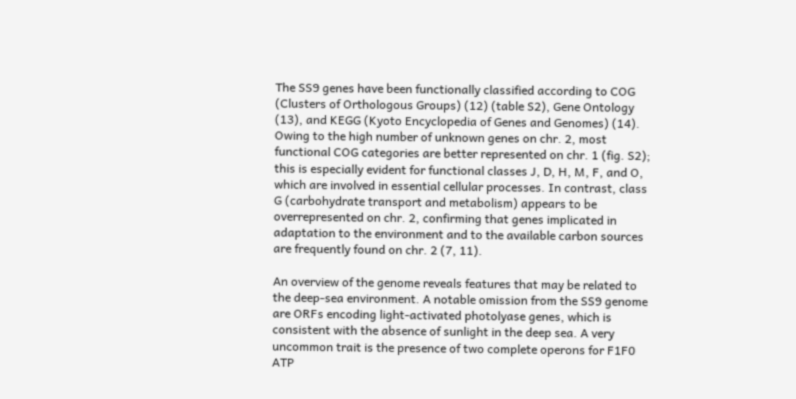The SS9 genes have been functionally classified according to COG (Clusters of Orthologous Groups) (12) (table S2), Gene Ontology (13), and KEGG (Kyoto Encyclopedia of Genes and Genomes) (14). Owing to the high number of unknown genes on chr. 2, most functional COG categories are better represented on chr. 1 (fig. S2); this is especially evident for functional classes J, D, H, M, F, and O, which are involved in essential cellular processes. In contrast, class G (carbohydrate transport and metabolism) appears to be overrepresented on chr. 2, confirming that genes implicated in adaptation to the environment and to the available carbon sources are frequently found on chr. 2 (7, 11).

An overview of the genome reveals features that may be related to the deep-sea environment. A notable omission from the SS9 genome are ORFs encoding light-activated photolyase genes, which is consistent with the absence of sunlight in the deep sea. A very uncommon trait is the presence of two complete operons for F1F0 ATP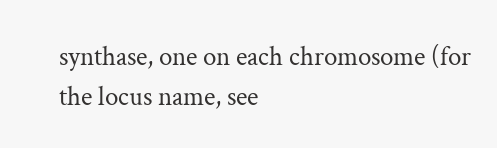synthase, one on each chromosome (for the locus name, see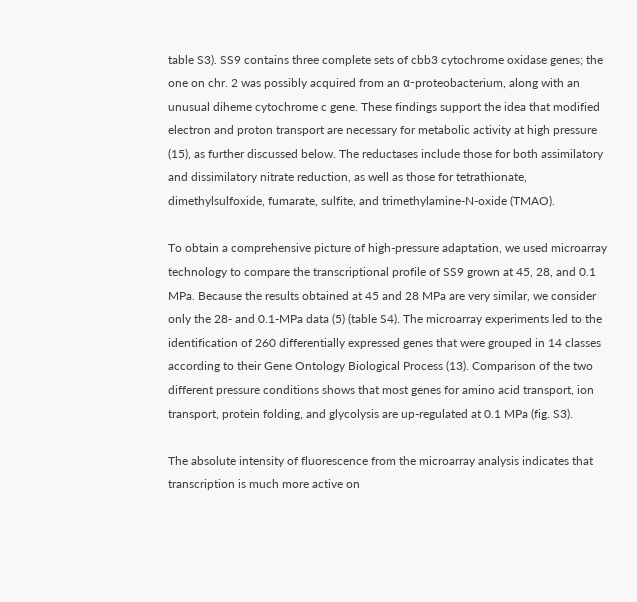table S3). SS9 contains three complete sets of cbb3 cytochrome oxidase genes; the one on chr. 2 was possibly acquired from an α-proteobacterium, along with an unusual diheme cytochrome c gene. These findings support the idea that modified electron and proton transport are necessary for metabolic activity at high pressure (15), as further discussed below. The reductases include those for both assimilatory and dissimilatory nitrate reduction, as well as those for tetrathionate, dimethylsulfoxide, fumarate, sulfite, and trimethylamine-N-oxide (TMAO).

To obtain a comprehensive picture of high-pressure adaptation, we used microarray technology to compare the transcriptional profile of SS9 grown at 45, 28, and 0.1 MPa. Because the results obtained at 45 and 28 MPa are very similar, we consider only the 28- and 0.1-MPa data (5) (table S4). The microarray experiments led to the identification of 260 differentially expressed genes that were grouped in 14 classes according to their Gene Ontology Biological Process (13). Comparison of the two different pressure conditions shows that most genes for amino acid transport, ion transport, protein folding, and glycolysis are up-regulated at 0.1 MPa (fig. S3).

The absolute intensity of fluorescence from the microarray analysis indicates that transcription is much more active on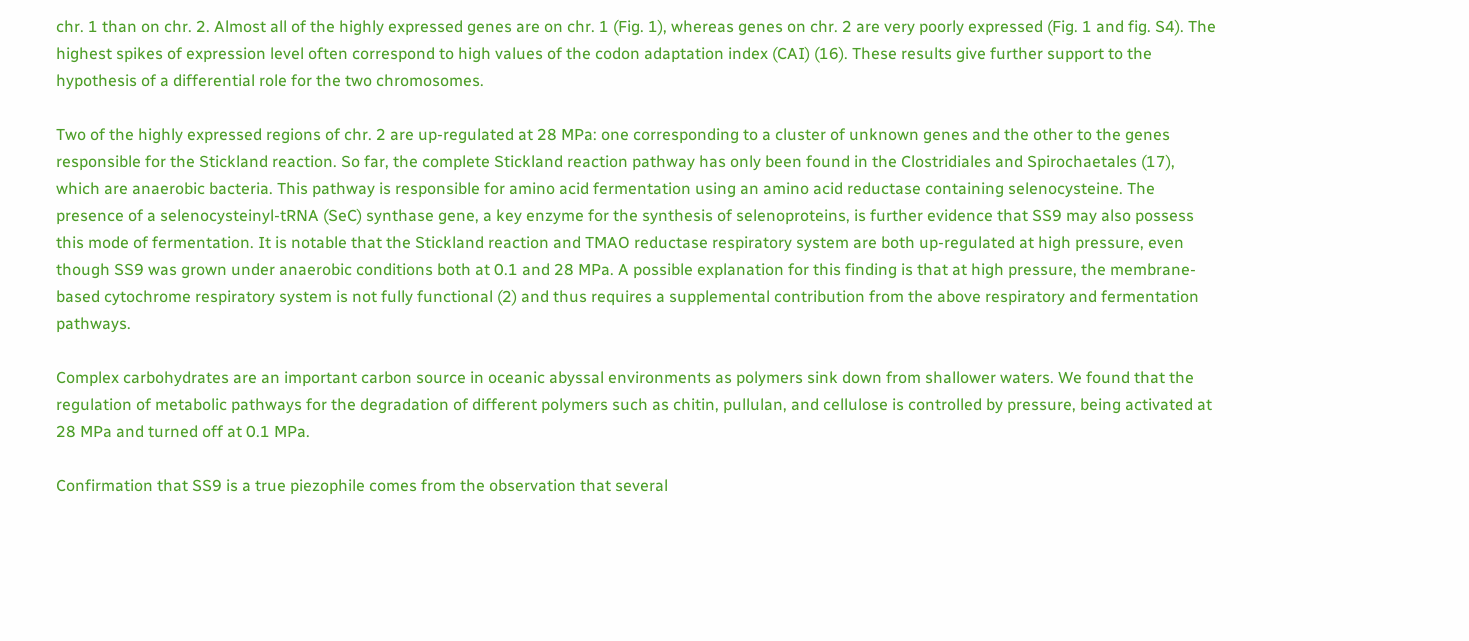chr. 1 than on chr. 2. Almost all of the highly expressed genes are on chr. 1 (Fig. 1), whereas genes on chr. 2 are very poorly expressed (Fig. 1 and fig. S4). The highest spikes of expression level often correspond to high values of the codon adaptation index (CAI) (16). These results give further support to the hypothesis of a differential role for the two chromosomes.

Two of the highly expressed regions of chr. 2 are up-regulated at 28 MPa: one corresponding to a cluster of unknown genes and the other to the genes responsible for the Stickland reaction. So far, the complete Stickland reaction pathway has only been found in the Clostridiales and Spirochaetales (17), which are anaerobic bacteria. This pathway is responsible for amino acid fermentation using an amino acid reductase containing selenocysteine. The presence of a selenocysteinyl-tRNA (SeC) synthase gene, a key enzyme for the synthesis of selenoproteins, is further evidence that SS9 may also possess this mode of fermentation. It is notable that the Stickland reaction and TMAO reductase respiratory system are both up-regulated at high pressure, even though SS9 was grown under anaerobic conditions both at 0.1 and 28 MPa. A possible explanation for this finding is that at high pressure, the membrane-based cytochrome respiratory system is not fully functional (2) and thus requires a supplemental contribution from the above respiratory and fermentation pathways.

Complex carbohydrates are an important carbon source in oceanic abyssal environments as polymers sink down from shallower waters. We found that the regulation of metabolic pathways for the degradation of different polymers such as chitin, pullulan, and cellulose is controlled by pressure, being activated at 28 MPa and turned off at 0.1 MPa.

Confirmation that SS9 is a true piezophile comes from the observation that several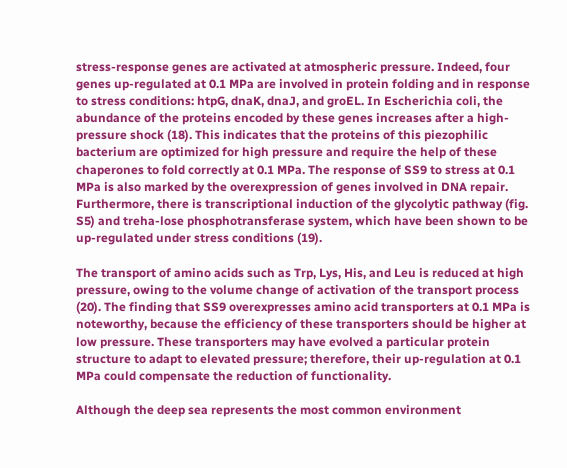stress-response genes are activated at atmospheric pressure. Indeed, four genes up-regulated at 0.1 MPa are involved in protein folding and in response to stress conditions: htpG, dnaK, dnaJ, and groEL. In Escherichia coli, the abundance of the proteins encoded by these genes increases after a high-pressure shock (18). This indicates that the proteins of this piezophilic bacterium are optimized for high pressure and require the help of these chaperones to fold correctly at 0.1 MPa. The response of SS9 to stress at 0.1 MPa is also marked by the overexpression of genes involved in DNA repair. Furthermore, there is transcriptional induction of the glycolytic pathway (fig. S5) and treha-lose phosphotransferase system, which have been shown to be up-regulated under stress conditions (19).

The transport of amino acids such as Trp, Lys, His, and Leu is reduced at high pressure, owing to the volume change of activation of the transport process (20). The finding that SS9 overexpresses amino acid transporters at 0.1 MPa is noteworthy, because the efficiency of these transporters should be higher at low pressure. These transporters may have evolved a particular protein structure to adapt to elevated pressure; therefore, their up-regulation at 0.1 MPa could compensate the reduction of functionality.

Although the deep sea represents the most common environment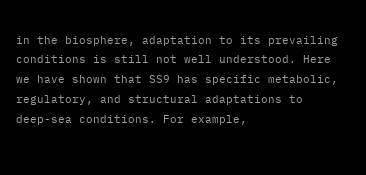in the biosphere, adaptation to its prevailing conditions is still not well understood. Here we have shown that SS9 has specific metabolic, regulatory, and structural adaptations to deep-sea conditions. For example,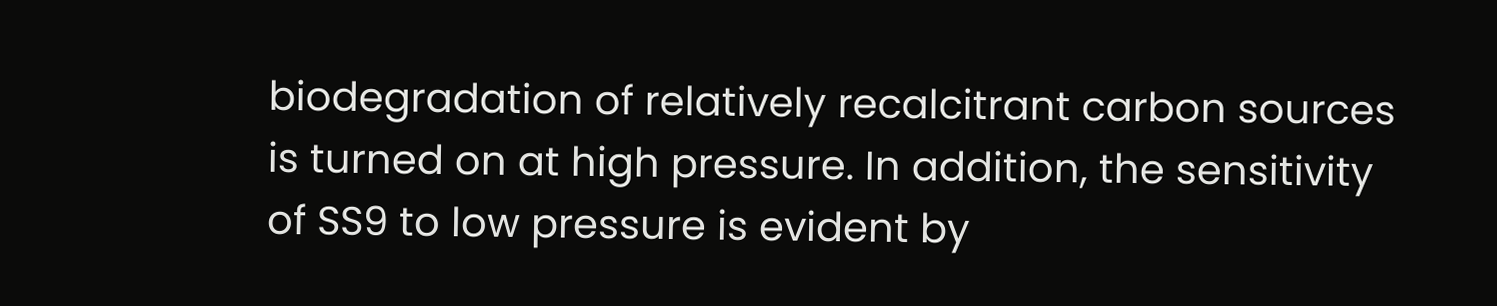biodegradation of relatively recalcitrant carbon sources is turned on at high pressure. In addition, the sensitivity of SS9 to low pressure is evident by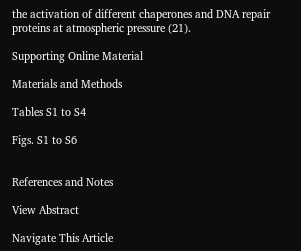the activation of different chaperones and DNA repair proteins at atmospheric pressure (21).

Supporting Online Material

Materials and Methods

Tables S1 to S4

Figs. S1 to S6


References and Notes

View Abstract

Navigate This Article